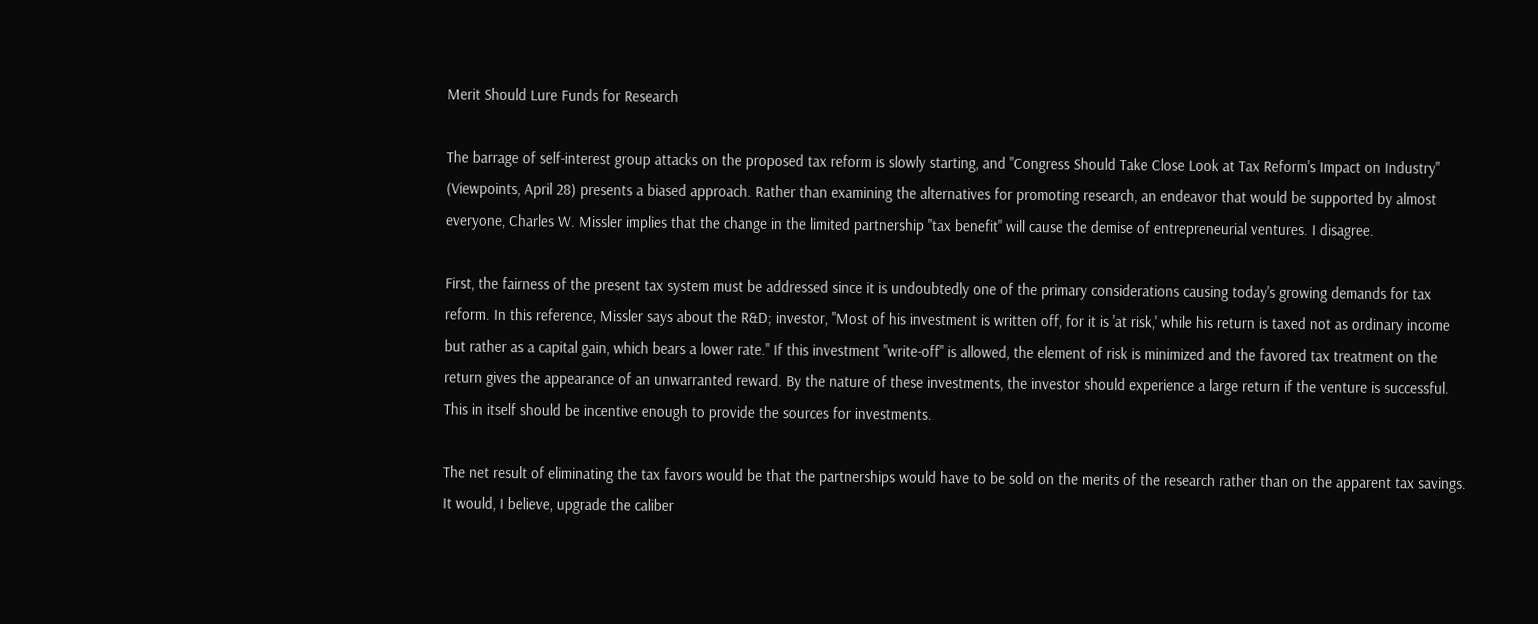Merit Should Lure Funds for Research

The barrage of self-interest group attacks on the proposed tax reform is slowly starting, and "Congress Should Take Close Look at Tax Reform's Impact on Industry" (Viewpoints, April 28) presents a biased approach. Rather than examining the alternatives for promoting research, an endeavor that would be supported by almost everyone, Charles W. Missler implies that the change in the limited partnership "tax benefit" will cause the demise of entrepreneurial ventures. I disagree.

First, the fairness of the present tax system must be addressed since it is undoubtedly one of the primary considerations causing today's growing demands for tax reform. In this reference, Missler says about the R&D; investor, "Most of his investment is written off, for it is 'at risk,' while his return is taxed not as ordinary income but rather as a capital gain, which bears a lower rate." If this investment "write-off" is allowed, the element of risk is minimized and the favored tax treatment on the return gives the appearance of an unwarranted reward. By the nature of these investments, the investor should experience a large return if the venture is successful. This in itself should be incentive enough to provide the sources for investments.

The net result of eliminating the tax favors would be that the partnerships would have to be sold on the merits of the research rather than on the apparent tax savings. It would, I believe, upgrade the caliber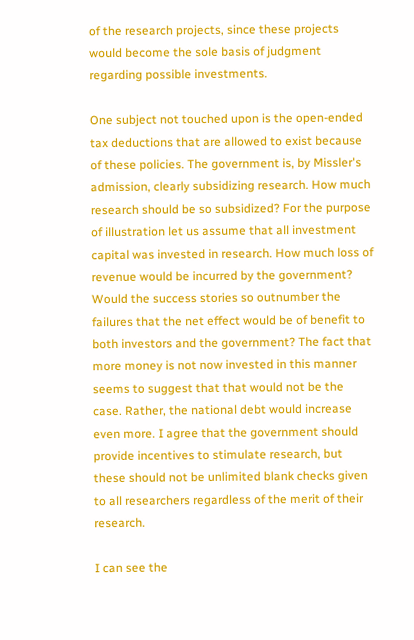of the research projects, since these projects would become the sole basis of judgment regarding possible investments.

One subject not touched upon is the open-ended tax deductions that are allowed to exist because of these policies. The government is, by Missler's admission, clearly subsidizing research. How much research should be so subsidized? For the purpose of illustration let us assume that all investment capital was invested in research. How much loss of revenue would be incurred by the government? Would the success stories so outnumber the failures that the net effect would be of benefit to both investors and the government? The fact that more money is not now invested in this manner seems to suggest that that would not be the case. Rather, the national debt would increase even more. I agree that the government should provide incentives to stimulate research, but these should not be unlimited blank checks given to all researchers regardless of the merit of their research.

I can see the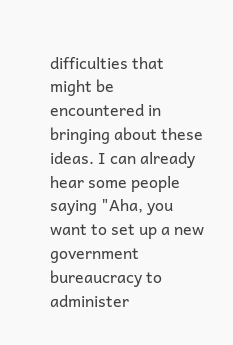difficulties that might be encountered in bringing about these ideas. I can already hear some people saying "Aha, you want to set up a new government bureaucracy to administer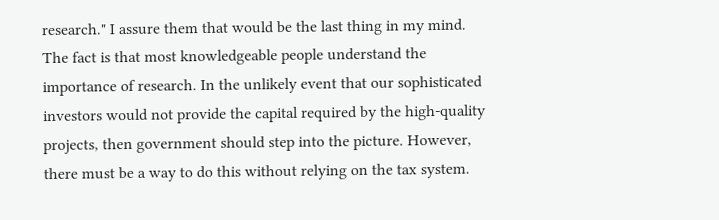research." I assure them that would be the last thing in my mind. The fact is that most knowledgeable people understand the importance of research. In the unlikely event that our sophisticated investors would not provide the capital required by the high-quality projects, then government should step into the picture. However, there must be a way to do this without relying on the tax system.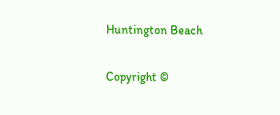Huntington Beach

Copyright ©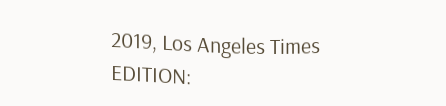2019, Los Angeles Times
EDITION: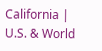California | U.S. & World